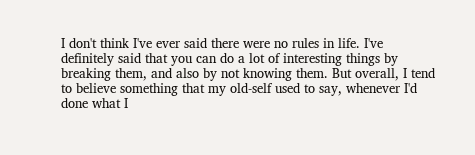I don't think I've ever said there were no rules in life. I've definitely said that you can do a lot of interesting things by breaking them, and also by not knowing them. But overall, I tend to believe something that my old-self used to say, whenever I'd done what I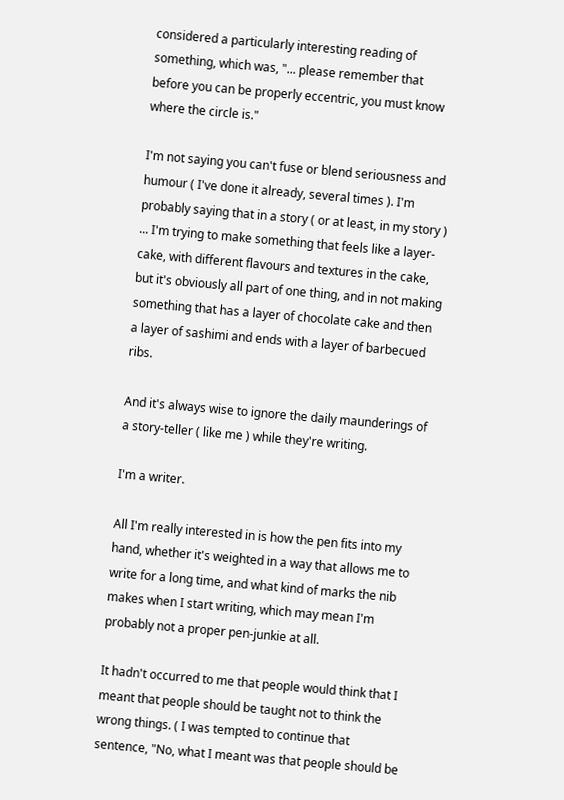considered a particularly interesting reading of something, which was, "... please remember that before you can be properly eccentric, you must know where the circle is."

I'm not saying you can't fuse or blend seriousness and humour ( I've done it already, several times ). I'm probably saying that in a story ( or at least, in my story ) ... I'm trying to make something that feels like a layer-cake, with different flavours and textures in the cake, but it's obviously all part of one thing, and in not making something that has a layer of chocolate cake and then a layer of sashimi and ends with a layer of barbecued ribs.

And it's always wise to ignore the daily maunderings of a story-teller ( like me ) while they're writing.

I'm a writer.

All I'm really interested in is how the pen fits into my hand, whether it's weighted in a way that allows me to write for a long time, and what kind of marks the nib makes when I start writing, which may mean I'm probably not a proper pen-junkie at all.

It hadn't occurred to me that people would think that I meant that people should be taught not to think the wrong things. ( I was tempted to continue that sentence, "No, what I meant was that people should be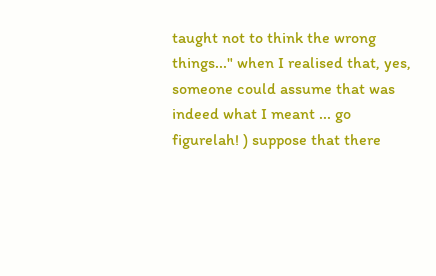taught not to think the wrong things..." when I realised that, yes, someone could assume that was indeed what I meant ... go figurelah! ) suppose that there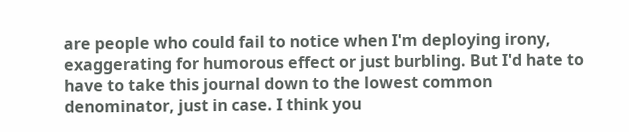are people who could fail to notice when I'm deploying irony, exaggerating for humorous effect or just burbling. But I'd hate to have to take this journal down to the lowest common denominator, just in case. I think you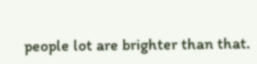people lot are brighter than that.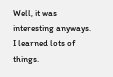Well, it was interesting anyways. I learned lots of things.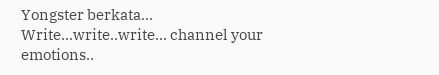Yongster berkata…
Write...write..write... channel your emotions..